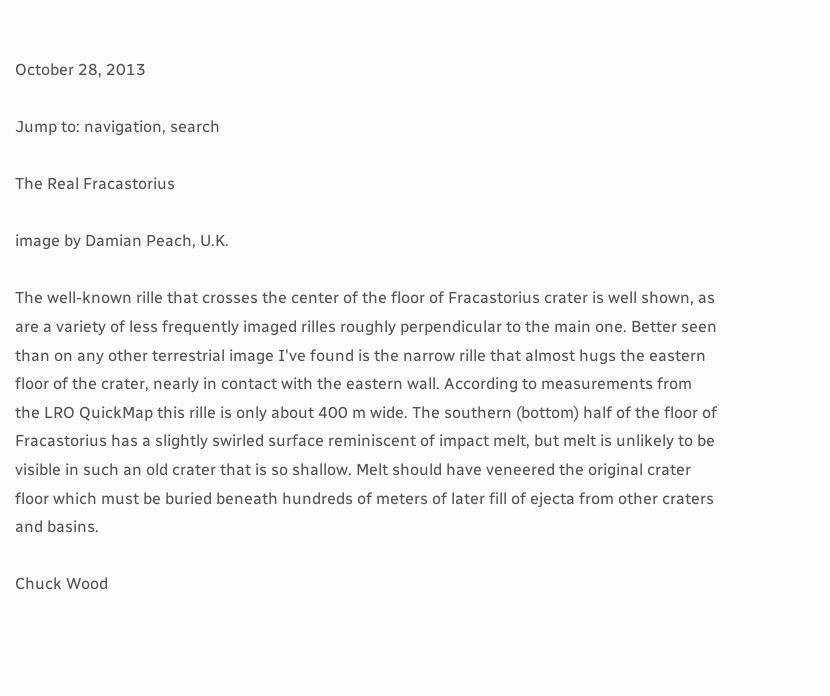October 28, 2013

Jump to: navigation, search

The Real Fracastorius

image by Damian Peach, U.K.

The well-known rille that crosses the center of the floor of Fracastorius crater is well shown, as are a variety of less frequently imaged rilles roughly perpendicular to the main one. Better seen than on any other terrestrial image I've found is the narrow rille that almost hugs the eastern floor of the crater, nearly in contact with the eastern wall. According to measurements from the LRO QuickMap this rille is only about 400 m wide. The southern (bottom) half of the floor of Fracastorius has a slightly swirled surface reminiscent of impact melt, but melt is unlikely to be visible in such an old crater that is so shallow. Melt should have veneered the original crater floor which must be buried beneath hundreds of meters of later fill of ejecta from other craters and basins.

Chuck Wood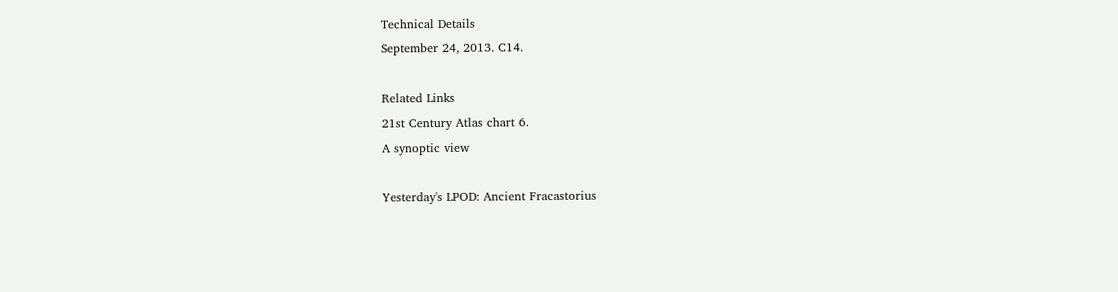Technical Details
September 24, 2013. C14.

Related Links
21st Century Atlas chart 6.
A synoptic view

Yesterday's LPOD: Ancient Fracastorius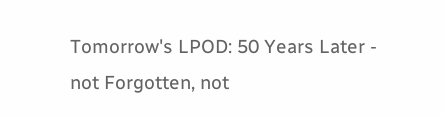Tomorrow's LPOD: 50 Years Later - not Forgotten, not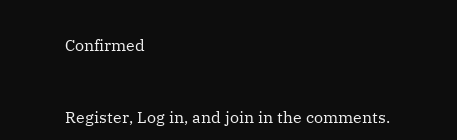Confirmed


Register, Log in, and join in the comments.